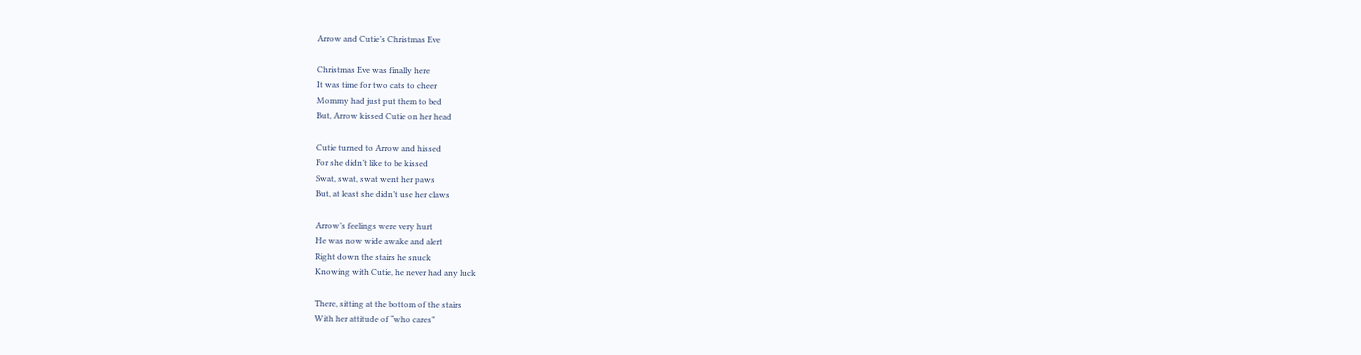Arrow and Cutie’s Christmas Eve

Christmas Eve was finally here
It was time for two cats to cheer
Mommy had just put them to bed
But, Arrow kissed Cutie on her head

Cutie turned to Arrow and hissed
For she didn’t like to be kissed
Swat, swat, swat went her paws
But, at least she didn’t use her claws

Arrow’s feelings were very hurt
He was now wide awake and alert
Right down the stairs he snuck
Knowing with Cutie, he never had any luck

There, sitting at the bottom of the stairs
With her attitude of “who cares”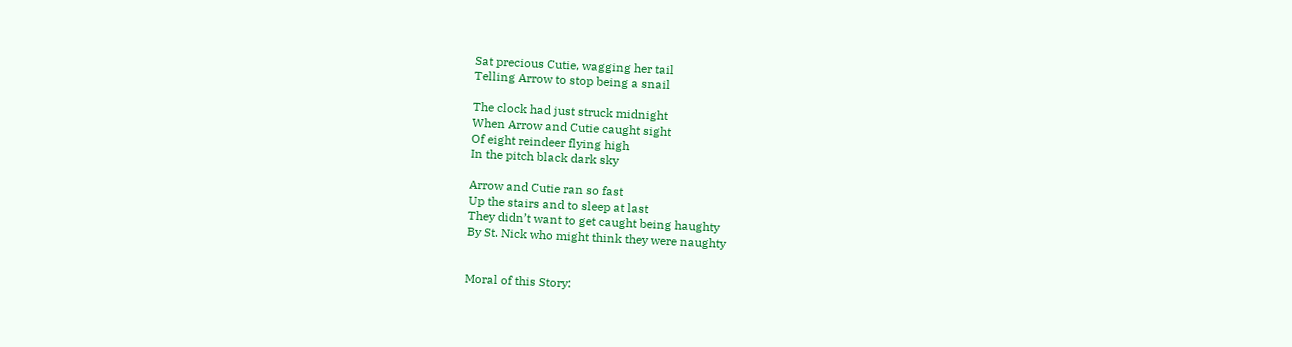Sat precious Cutie, wagging her tail
Telling Arrow to stop being a snail

The clock had just struck midnight
When Arrow and Cutie caught sight
Of eight reindeer flying high
In the pitch black dark sky

Arrow and Cutie ran so fast
Up the stairs and to sleep at last
They didn’t want to get caught being haughty
By St. Nick who might think they were naughty


Moral of this Story: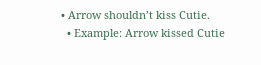• Arrow shouldn’t kiss Cutie.
  • Example: Arrow kissed Cutie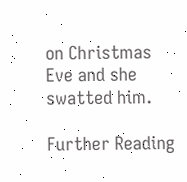on Christmas Eve and she swatted him.

Further Reading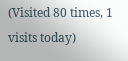(Visited 80 times, 1 visits today)